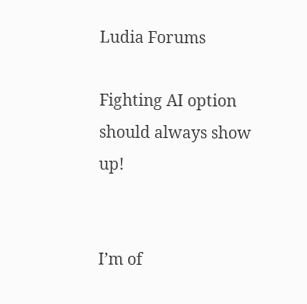Ludia Forums

Fighting AI option should always show up!


I’m of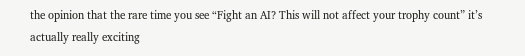the opinion that the rare time you see “Fight an AI? This will not affect your trophy count” it’s actually really exciting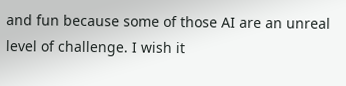and fun because some of those AI are an unreal level of challenge. I wish it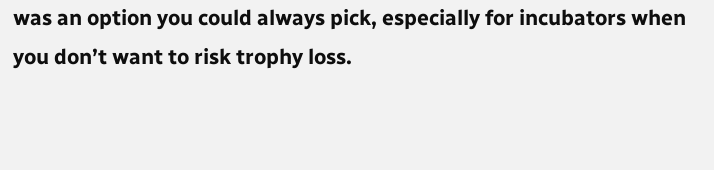was an option you could always pick, especially for incubators when you don’t want to risk trophy loss.